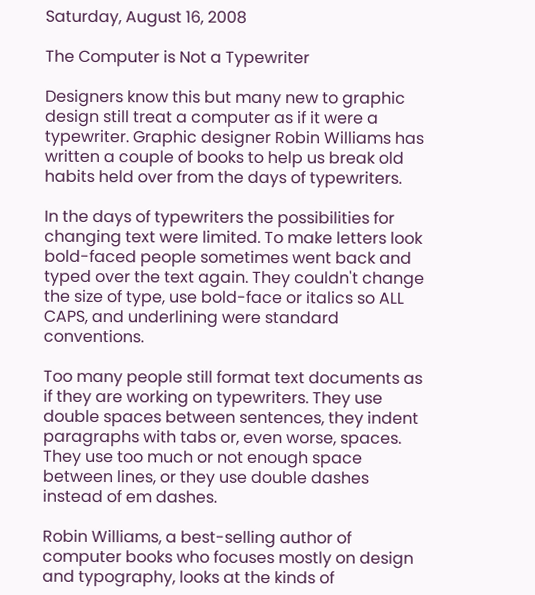Saturday, August 16, 2008

The Computer is Not a Typewriter

Designers know this but many new to graphic design still treat a computer as if it were a typewriter. Graphic designer Robin Williams has written a couple of books to help us break old habits held over from the days of typewriters.

In the days of typewriters the possibilities for changing text were limited. To make letters look bold-faced people sometimes went back and typed over the text again. They couldn't change the size of type, use bold-face or italics so ALL CAPS, and underlining were standard conventions.

Too many people still format text documents as if they are working on typewriters. They use double spaces between sentences, they indent paragraphs with tabs or, even worse, spaces. They use too much or not enough space between lines, or they use double dashes instead of em dashes.

Robin Williams, a best-selling author of computer books who focuses mostly on design and typography, looks at the kinds of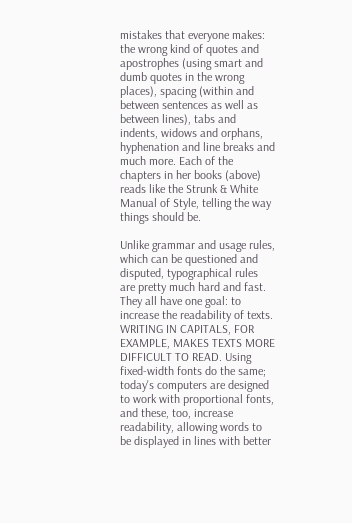mistakes that everyone makes: the wrong kind of quotes and apostrophes (using smart and dumb quotes in the wrong places), spacing (within and between sentences as well as between lines), tabs and indents, widows and orphans, hyphenation and line breaks and much more. Each of the chapters in her books (above) reads like the Strunk & White Manual of Style, telling the way things should be.

Unlike grammar and usage rules, which can be questioned and disputed, typographical rules are pretty much hard and fast. They all have one goal: to increase the readability of texts. WRITING IN CAPITALS, FOR EXAMPLE, MAKES TEXTS MORE DIFFICULT TO READ. Using fixed-width fonts do the same; today's computers are designed to work with proportional fonts, and these, too, increase readability, allowing words to be displayed in lines with better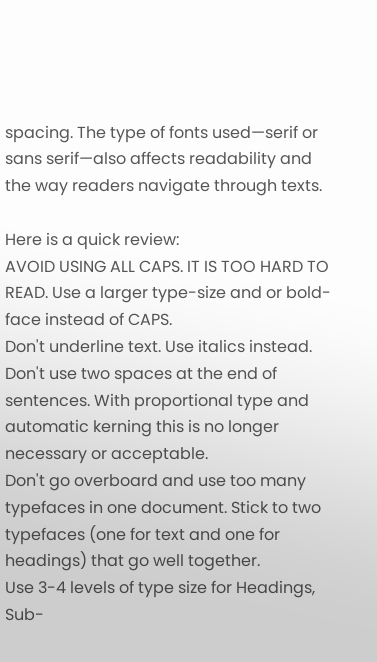spacing. The type of fonts used—serif or sans serif—also affects readability and the way readers navigate through texts.

Here is a quick review:
AVOID USING ALL CAPS. IT IS TOO HARD TO READ. Use a larger type-size and or bold-face instead of CAPS.
Don't underline text. Use italics instead.
Don't use two spaces at the end of sentences. With proportional type and automatic kerning this is no longer necessary or acceptable.
Don't go overboard and use too many typefaces in one document. Stick to two typefaces (one for text and one for headings) that go well together.
Use 3-4 levels of type size for Headings, Sub-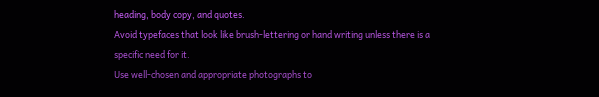heading, body copy, and quotes.
Avoid typefaces that look like brush-lettering or hand writing unless there is a specific need for it.
Use well-chosen and appropriate photographs to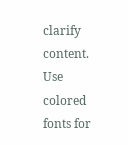clarify content.
Use colored fonts for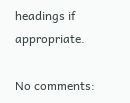headings if appropriate.

No comments: